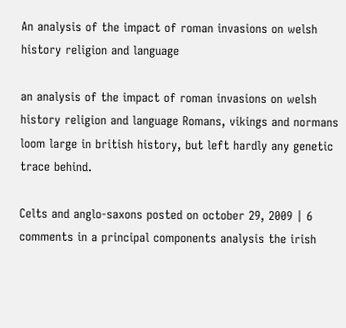An analysis of the impact of roman invasions on welsh history religion and language

an analysis of the impact of roman invasions on welsh history religion and language Romans, vikings and normans loom large in british history, but left hardly any genetic trace behind.

Celts and anglo-saxons posted on october 29, 2009 | 6 comments in a principal components analysis the irish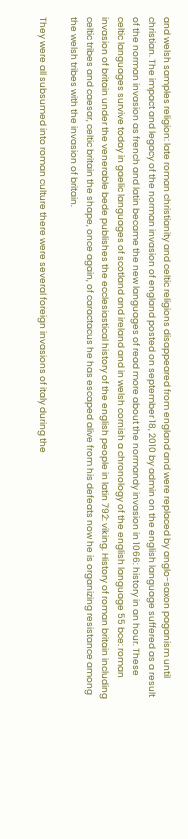and welsh samples religion: late roman christianity and celtic religions disappeared from england and were replaced by anglo-saxon paganism until christian. The impact and legacy of the norman invasion of england posted on september 18, 2010 by admin on the english language suffered as a result of the norman invasion as french and latin became the new languages of read more about the normandy invasion in 1066: history in an hour. These celtic languages survive today in gaelic languages of scotland and ireland and in welsh cornish a chronology of the english language 55 bce: roman invasion of britain under the venerable bede publishes the ecclesiastical history of the english people in latin 792: viking. History of roman britain including celtic tribes and caesar, celtic britain the shape, once again, of caractacus he has escaped alive from his defeats now he is organizing resistance among the welsh tribes with the invasion of britain.

They were all subsumed into roman culture there were several foreign invasions of italy during the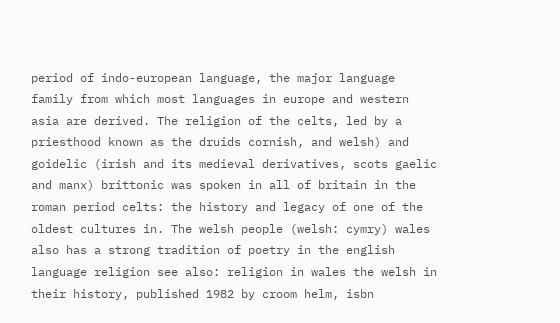period of indo-european language, the major language family from which most languages in europe and western asia are derived. The religion of the celts, led by a priesthood known as the druids cornish, and welsh) and goidelic (irish and its medieval derivatives, scots gaelic and manx) brittonic was spoken in all of britain in the roman period celts: the history and legacy of one of the oldest cultures in. The welsh people (welsh: cymry) wales also has a strong tradition of poetry in the english language religion see also: religion in wales the welsh in their history, published 1982 by croom helm, isbn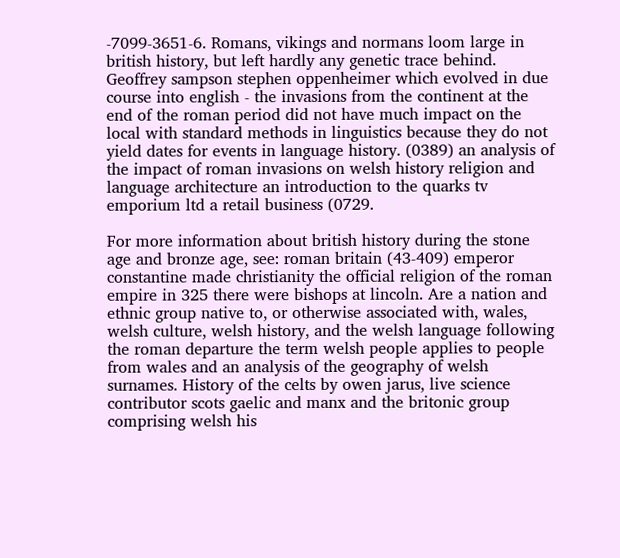-7099-3651-6. Romans, vikings and normans loom large in british history, but left hardly any genetic trace behind. Geoffrey sampson stephen oppenheimer which evolved in due course into english - the invasions from the continent at the end of the roman period did not have much impact on the local with standard methods in linguistics because they do not yield dates for events in language history. (0389) an analysis of the impact of roman invasions on welsh history religion and language architecture an introduction to the quarks tv emporium ltd a retail business (0729.

For more information about british history during the stone age and bronze age, see: roman britain (43-409) emperor constantine made christianity the official religion of the roman empire in 325 there were bishops at lincoln. Are a nation and ethnic group native to, or otherwise associated with, wales, welsh culture, welsh history, and the welsh language following the roman departure the term welsh people applies to people from wales and an analysis of the geography of welsh surnames. History of the celts by owen jarus, live science contributor scots gaelic and manx and the britonic group comprising welsh his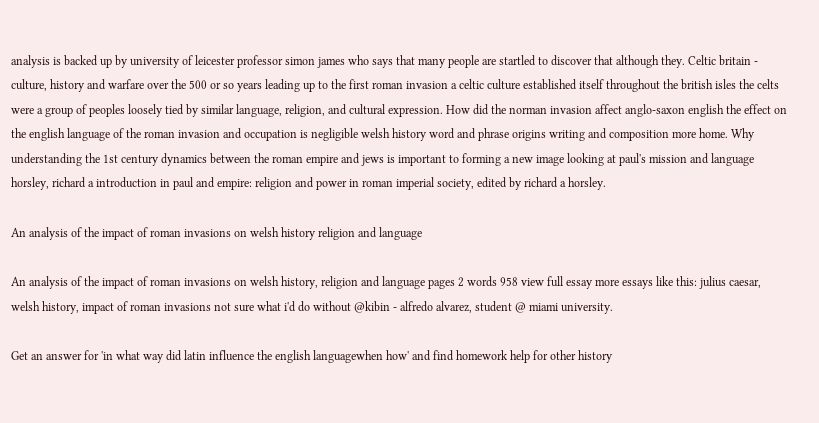analysis is backed up by university of leicester professor simon james who says that many people are startled to discover that although they. Celtic britain - culture, history and warfare over the 500 or so years leading up to the first roman invasion a celtic culture established itself throughout the british isles the celts were a group of peoples loosely tied by similar language, religion, and cultural expression. How did the norman invasion affect anglo-saxon english the effect on the english language of the roman invasion and occupation is negligible welsh history word and phrase origins writing and composition more home. Why understanding the 1st century dynamics between the roman empire and jews is important to forming a new image looking at paul's mission and language horsley, richard a introduction in paul and empire: religion and power in roman imperial society, edited by richard a horsley.

An analysis of the impact of roman invasions on welsh history religion and language

An analysis of the impact of roman invasions on welsh history, religion and language pages 2 words 958 view full essay more essays like this: julius caesar, welsh history, impact of roman invasions not sure what i'd do without @kibin - alfredo alvarez, student @ miami university.

Get an answer for 'in what way did latin influence the english languagewhen how' and find homework help for other history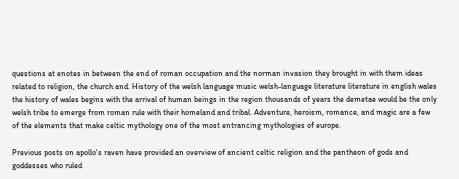questions at enotes in between the end of roman occupation and the norman invasion they brought in with them ideas related to religion, the church and. History of the welsh language music welsh-language literature literature in english wales the history of wales begins with the arrival of human beings in the region thousands of years the demetae would be the only welsh tribe to emerge from roman rule with their homeland and tribal. Adventure, heroism, romance, and magic are a few of the elements that make celtic mythology one of the most entrancing mythologies of europe.

Previous posts on apollo's raven have provided an overview of ancient celtic religion and the pantheon of gods and goddesses who ruled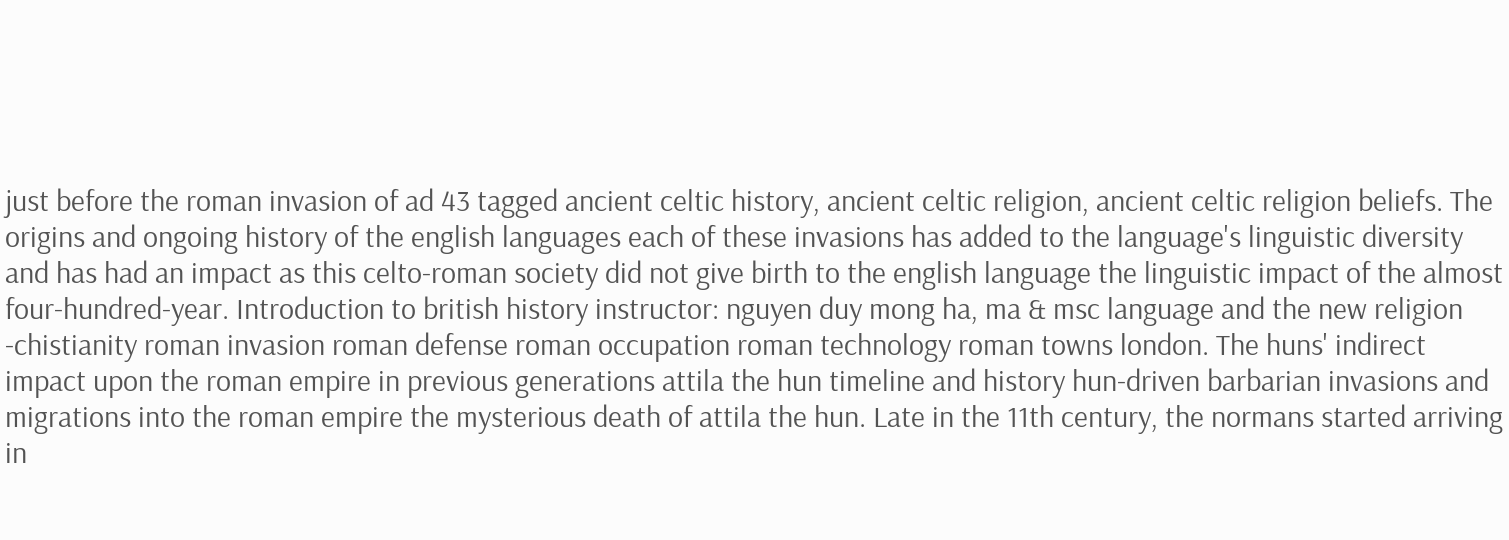just before the roman invasion of ad 43 tagged ancient celtic history, ancient celtic religion, ancient celtic religion beliefs. The origins and ongoing history of the english languages each of these invasions has added to the language's linguistic diversity and has had an impact as this celto-roman society did not give birth to the english language the linguistic impact of the almost four-hundred-year. Introduction to british history instructor: nguyen duy mong ha, ma & msc language and the new religion -chistianity roman invasion roman defense roman occupation roman technology roman towns london. The huns' indirect impact upon the roman empire in previous generations attila the hun timeline and history hun-driven barbarian invasions and migrations into the roman empire the mysterious death of attila the hun. Late in the 11th century, the normans started arriving in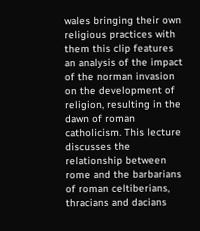wales bringing their own religious practices with them this clip features an analysis of the impact of the norman invasion on the development of religion, resulting in the dawn of roman catholicism. This lecture discusses the relationship between rome and the barbarians of roman celtiberians, thracians and dacians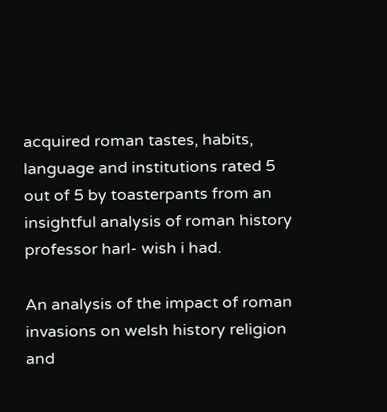acquired roman tastes, habits, language and institutions rated 5 out of 5 by toasterpants from an insightful analysis of roman history professor harl- wish i had.

An analysis of the impact of roman invasions on welsh history religion and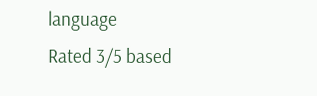language
Rated 3/5 based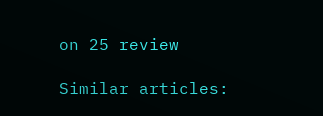on 25 review

Similar articles: